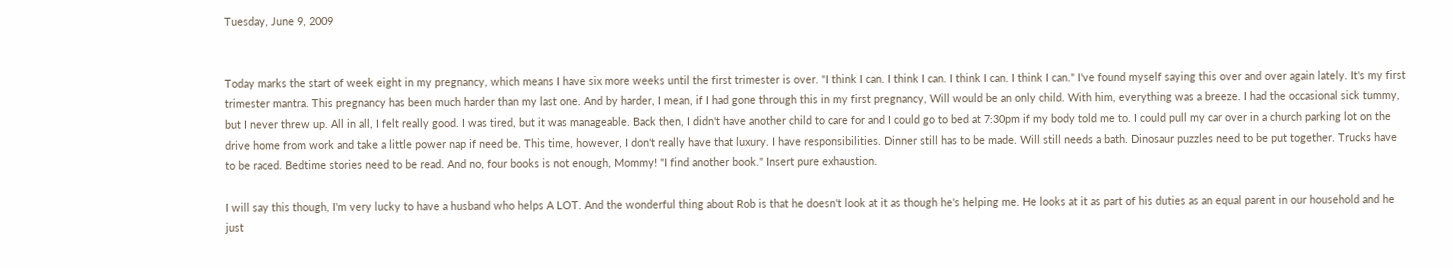Tuesday, June 9, 2009


Today marks the start of week eight in my pregnancy, which means I have six more weeks until the first trimester is over. "I think I can. I think I can. I think I can. I think I can." I've found myself saying this over and over again lately. It's my first trimester mantra. This pregnancy has been much harder than my last one. And by harder, I mean, if I had gone through this in my first pregnancy, Will would be an only child. With him, everything was a breeze. I had the occasional sick tummy, but I never threw up. All in all, I felt really good. I was tired, but it was manageable. Back then, I didn't have another child to care for and I could go to bed at 7:30pm if my body told me to. I could pull my car over in a church parking lot on the drive home from work and take a little power nap if need be. This time, however, I don't really have that luxury. I have responsibilities. Dinner still has to be made. Will still needs a bath. Dinosaur puzzles need to be put together. Trucks have to be raced. Bedtime stories need to be read. And no, four books is not enough, Mommy! "I find another book." Insert pure exhaustion.

I will say this though, I'm very lucky to have a husband who helps A LOT. And the wonderful thing about Rob is that he doesn't look at it as though he's helping me. He looks at it as part of his duties as an equal parent in our household and he just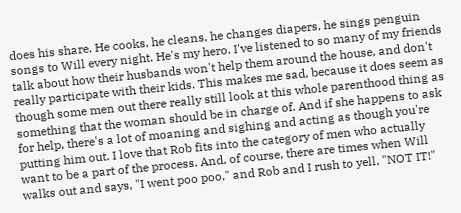does his share. He cooks, he cleans, he changes diapers, he sings penguin songs to Will every night. He's my hero. I've listened to so many of my friends talk about how their husbands won't help them around the house, and don't really participate with their kids. This makes me sad, because it does seem as though some men out there really still look at this whole parenthood thing as something that the woman should be in charge of. And if she happens to ask for help, there's a lot of moaning and sighing and acting as though you're putting him out. I love that Rob fits into the category of men who actually want to be a part of the process. And, of course, there are times when Will walks out and says, "I went poo poo," and Rob and I rush to yell, "NOT IT!"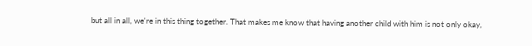but all in all, we're in this thing together. That makes me know that having another child with him is not only okay,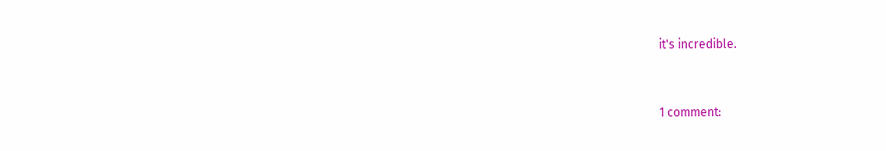it's incredible.


1 comment: